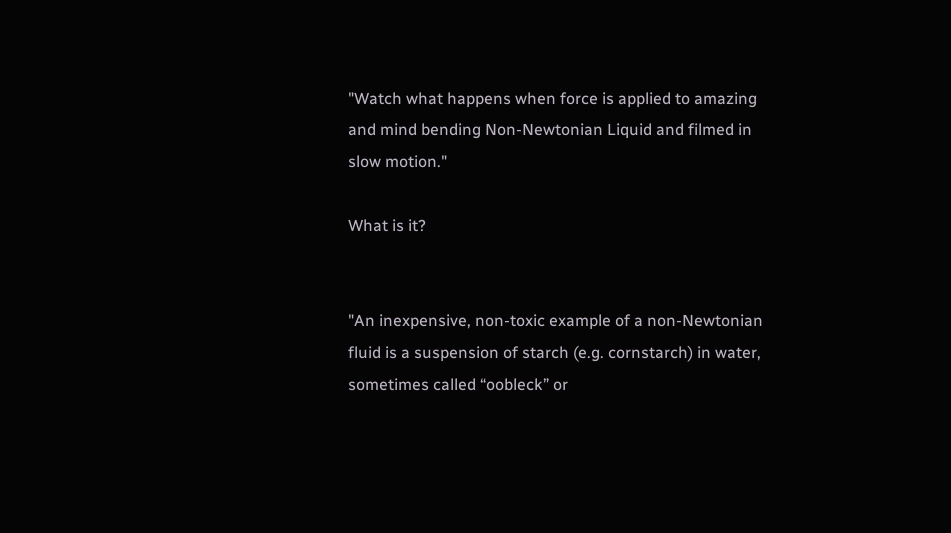"Watch what happens when force is applied to amazing and mind bending Non-Newtonian Liquid and filmed in slow motion."

What is it?


"An inexpensive, non-toxic example of a non-Newtonian fluid is a suspension of starch (e.g. cornstarch) in water, sometimes called “oobleck” or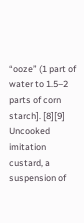“ooze” (1 part of water to 1.5–2 parts of corn starch]. [8][9] Uncooked imitation custard, a suspension of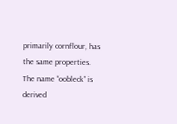primarily cornflour, has the same properties. The name “oobleck” is derived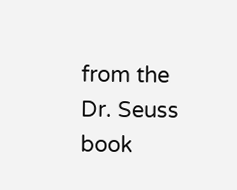from the Dr. Seuss book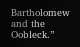Bartholomew and the Oobleck.”